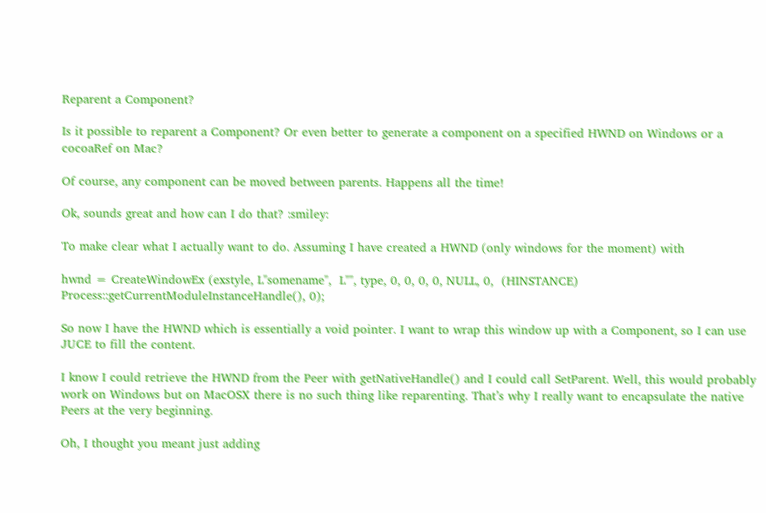Reparent a Component?

Is it possible to reparent a Component? Or even better to generate a component on a specified HWND on Windows or a cocoaRef on Mac?

Of course, any component can be moved between parents. Happens all the time!

Ok, sounds great and how can I do that? :smiley:

To make clear what I actually want to do. Assuming I have created a HWND (only windows for the moment) with

hwnd = CreateWindowEx (exstyle, L"somename",  L"", type, 0, 0, 0, 0, NULL, 0,  (HINSTANCE) Process::getCurrentModuleInstanceHandle(), 0);

So now I have the HWND which is essentially a void pointer. I want to wrap this window up with a Component, so I can use JUCE to fill the content.

I know I could retrieve the HWND from the Peer with getNativeHandle() and I could call SetParent. Well, this would probably work on Windows but on MacOSX there is no such thing like reparenting. That’s why I really want to encapsulate the native Peers at the very beginning.

Oh, I thought you meant just adding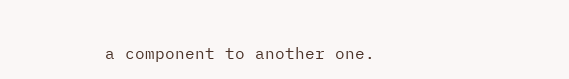a component to another one.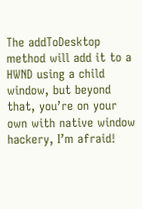The addToDesktop method will add it to a HWND using a child window, but beyond that, you’re on your own with native window hackery, I’m afraid!